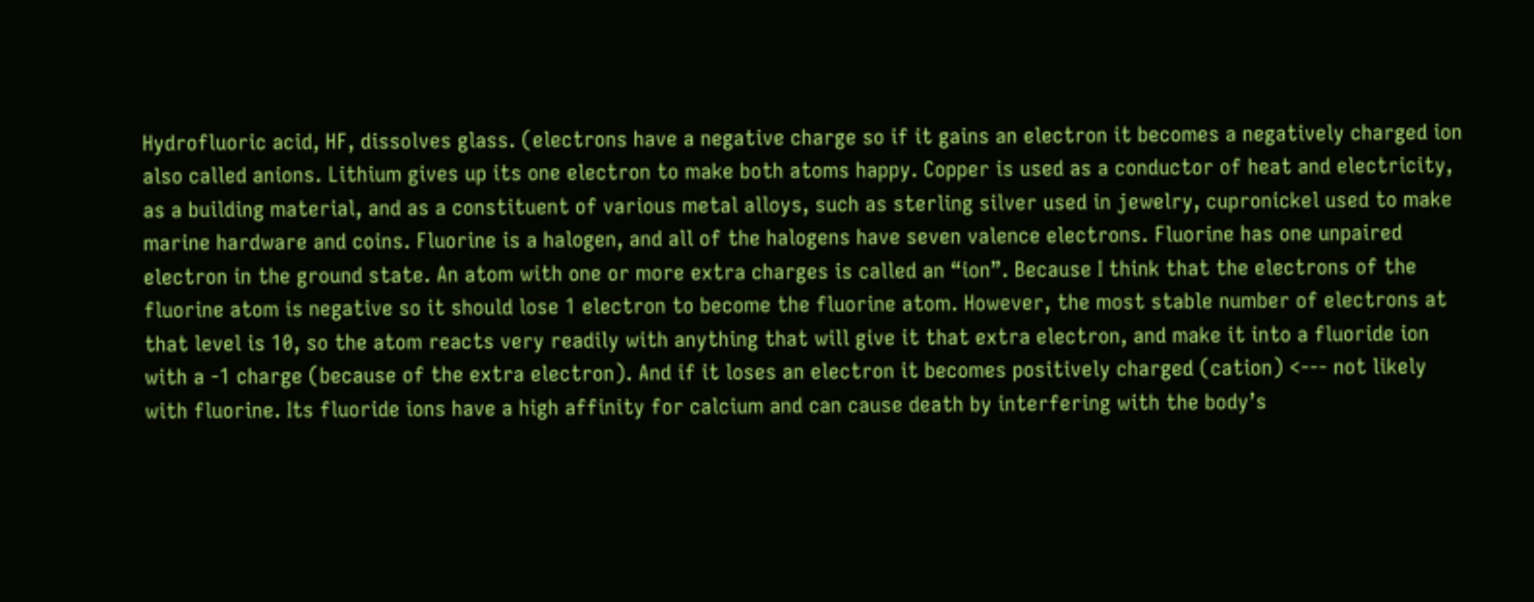Hydrofluoric acid, HF, dissolves glass. (electrons have a negative charge so if it gains an electron it becomes a negatively charged ion also called anions. Lithium gives up its one electron to make both atoms happy. Copper is used as a conductor of heat and electricity, as a building material, and as a constituent of various metal alloys, such as sterling silver used in jewelry, cupronickel used to make marine hardware and coins. Fluorine is a halogen, and all of the halogens have seven valence electrons. Fluorine has one unpaired electron in the ground state. An atom with one or more extra charges is called an “ion”. Because I think that the electrons of the fluorine atom is negative so it should lose 1 electron to become the fluorine atom. However, the most stable number of electrons at that level is 10, so the atom reacts very readily with anything that will give it that extra electron, and make it into a fluoride ion with a -1 charge (because of the extra electron). And if it loses an electron it becomes positively charged (cation) <--- not likely with fluorine. Its fluoride ions have a high affinity for calcium and can cause death by interfering with the body’s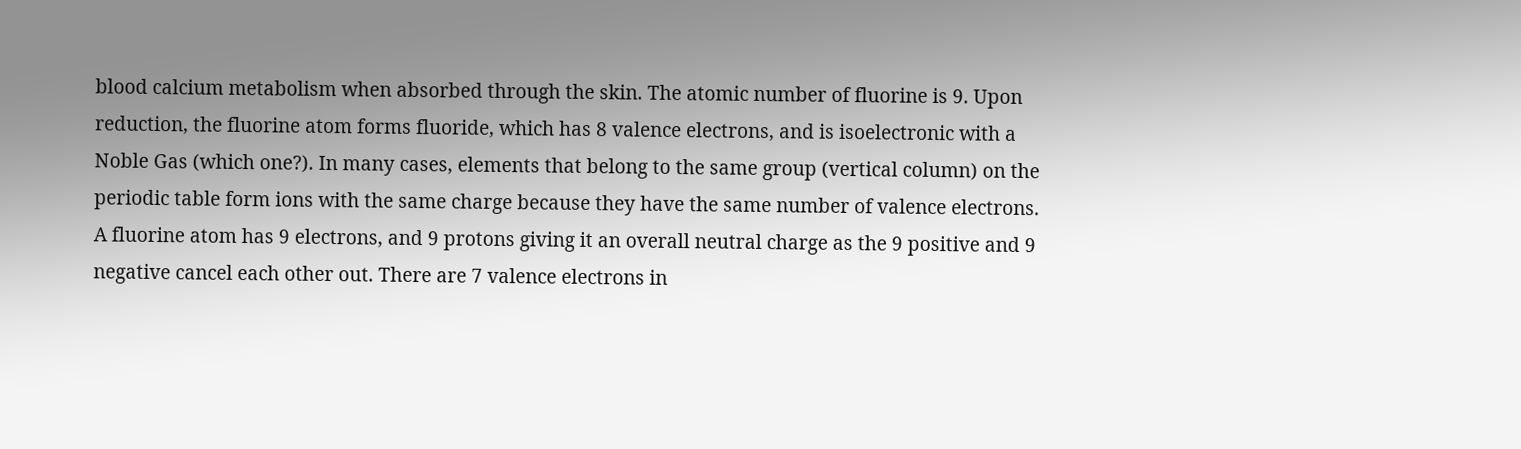blood calcium metabolism when absorbed through the skin. The atomic number of fluorine is 9. Upon reduction, the fluorine atom forms fluoride, which has 8 valence electrons, and is isoelectronic with a Noble Gas (which one?). In many cases, elements that belong to the same group (vertical column) on the periodic table form ions with the same charge because they have the same number of valence electrons. A fluorine atom has 9 electrons, and 9 protons giving it an overall neutral charge as the 9 positive and 9 negative cancel each other out. There are 7 valence electrons in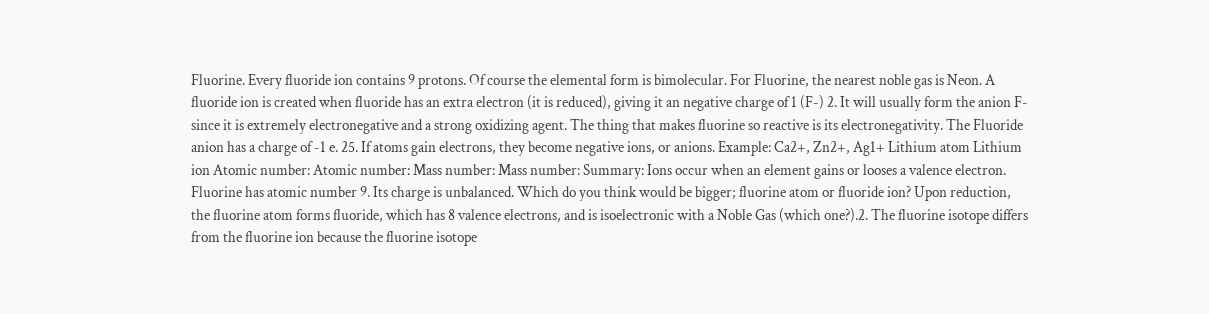Fluorine. Every fluoride ion contains 9 protons. Of course the elemental form is bimolecular. For Fluorine, the nearest noble gas is Neon. A fluoride ion is created when fluoride has an extra electron (it is reduced), giving it an negative charge of 1 (F-) 2. It will usually form the anion F-since it is extremely electronegative and a strong oxidizing agent. The thing that makes fluorine so reactive is its electronegativity. The Fluoride anion has a charge of -1 e. 25. If atoms gain electrons, they become negative ions, or anions. Example: Ca2+, Zn2+, Ag1+ Lithium atom Lithium ion Atomic number: Atomic number: Mass number: Mass number: Summary: Ions occur when an element gains or looses a valence electron. Fluorine has atomic number 9. Its charge is unbalanced. Which do you think would be bigger; fluorine atom or fluoride ion? Upon reduction, the fluorine atom forms fluoride, which has 8 valence electrons, and is isoelectronic with a Noble Gas (which one?).2. The fluorine isotope differs from the fluorine ion because the fluorine isotope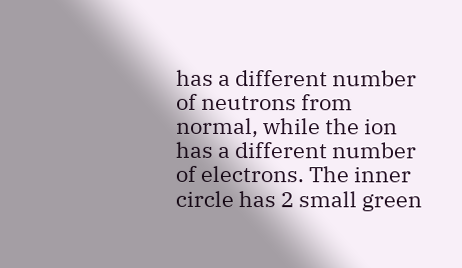has a different number of neutrons from normal, while the ion has a different number of electrons. The inner circle has 2 small green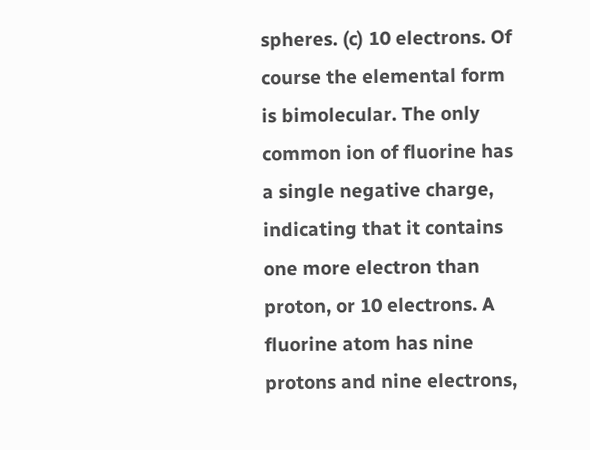spheres. (c) 10 electrons. Of course the elemental form is bimolecular. The only common ion of fluorine has a single negative charge, indicating that it contains one more electron than proton, or 10 electrons. A fluorine atom has nine protons and nine electrons,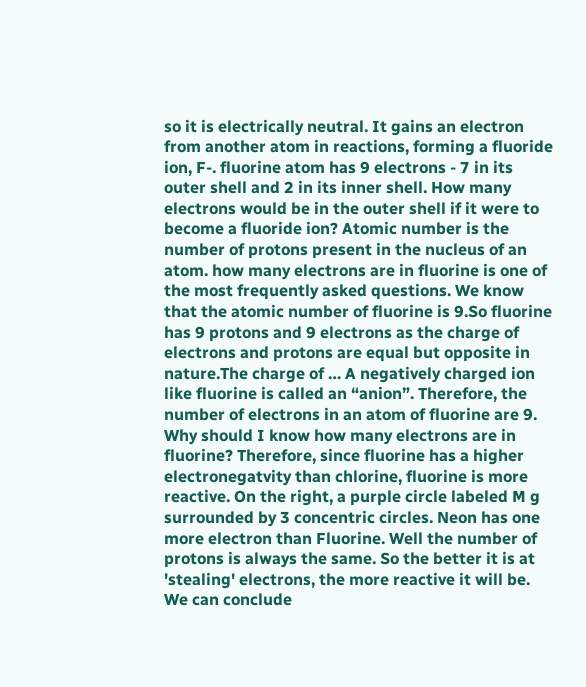so it is electrically neutral. It gains an electron from another atom in reactions, forming a fluoride ion, F-. fluorine atom has 9 electrons - 7 in its outer shell and 2 in its inner shell. How many electrons would be in the outer shell if it were to become a fluoride ion? Atomic number is the number of protons present in the nucleus of an atom. how many electrons are in fluorine is one of the most frequently asked questions. We know that the atomic number of fluorine is 9.So fluorine has 9 protons and 9 electrons as the charge of electrons and protons are equal but opposite in nature.The charge of … A negatively charged ion like fluorine is called an “anion”. Therefore, the number of electrons in an atom of fluorine are 9. Why should I know how many electrons are in fluorine? Therefore, since fluorine has a higher electronegatvity than chlorine, fluorine is more reactive. On the right, a purple circle labeled M g surrounded by 3 concentric circles. Neon has one more electron than Fluorine. Well the number of protons is always the same. So the better it is at 'stealing' electrons, the more reactive it will be. We can conclude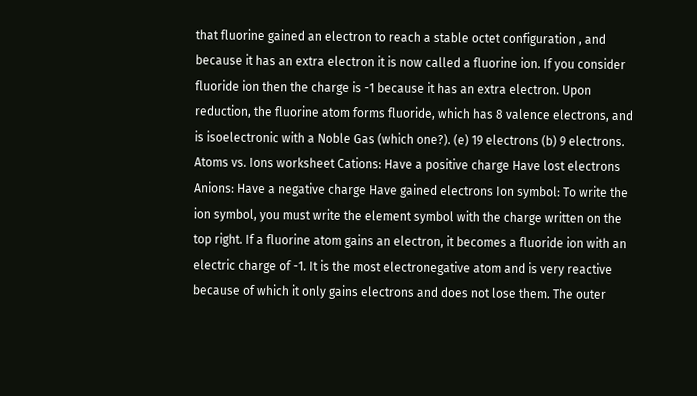that fluorine gained an electron to reach a stable octet configuration , and because it has an extra electron it is now called a fluorine ion. If you consider fluoride ion then the charge is -1 because it has an extra electron. Upon reduction, the fluorine atom forms fluoride, which has 8 valence electrons, and is isoelectronic with a Noble Gas (which one?). (e) 19 electrons (b) 9 electrons. Atoms vs. Ions worksheet Cations: Have a positive charge Have lost electrons Anions: Have a negative charge Have gained electrons Ion symbol: To write the ion symbol, you must write the element symbol with the charge written on the top right. If a fluorine atom gains an electron, it becomes a fluoride ion with an electric charge of -1. It is the most electronegative atom and is very reactive because of which it only gains electrons and does not lose them. The outer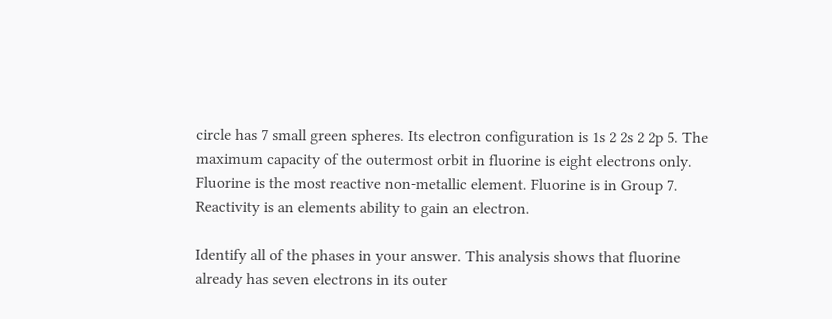circle has 7 small green spheres. Its electron configuration is 1s 2 2s 2 2p 5. The maximum capacity of the outermost orbit in fluorine is eight electrons only. Fluorine is the most reactive non-metallic element. Fluorine is in Group 7. Reactivity is an elements ability to gain an electron.

Identify all of the phases in your answer. This analysis shows that fluorine already has seven electrons in its outer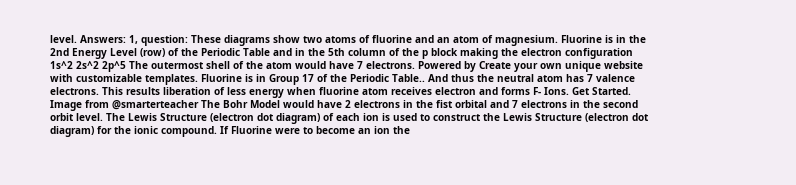level. Answers: 1, question: These diagrams show two atoms of fluorine and an atom of magnesium. Fluorine is in the 2nd Energy Level (row) of the Periodic Table and in the 5th column of the p block making the electron configuration 1s^2 2s^2 2p^5 The outermost shell of the atom would have 7 electrons. Powered by Create your own unique website with customizable templates. Fluorine is in Group 17 of the Periodic Table.. And thus the neutral atom has 7 valence electrons. This results liberation of less energy when fluorine atom receives electron and forms F- Ions. Get Started. Image from @smarterteacher The Bohr Model would have 2 electrons in the fist orbital and 7 electrons in the second orbit level. The Lewis Structure (electron dot diagram) of each ion is used to construct the Lewis Structure (electron dot diagram) for the ionic compound. If Fluorine were to become an ion the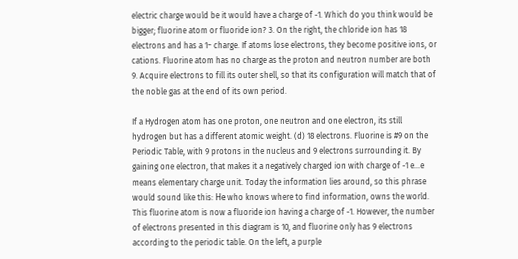electric charge would be it would have a charge of -1. Which do you think would be bigger; fluorine atom or fluoride ion? 3. On the right, the chloride ion has 18 electrons and has a 1− charge. If atoms lose electrons, they become positive ions, or cations. Fluorine atom has no charge as the proton and neutron number are both 9. Acquire electrons to fill its outer shell, so that its configuration will match that of the noble gas at the end of its own period.

If a Hydrogen atom has one proton, one neutron and one electron, its still hydrogen but has a different atomic weight. (d) 18 electrons. Fluorine is #9 on the Periodic Table, with 9 protons in the nucleus and 9 electrons surrounding it. By gaining one electron, that makes it a negatively charged ion with charge of -1 e...e means elementary charge unit. Today the information lies around, so this phrase would sound like this: Не who knows where to find information, owns the world. This fluorine atom is now a fluoride ion having a charge of -1. However, the number of electrons presented in this diagram is 10, and fluorine only has 9 electrons according to the periodic table. On the left, a purple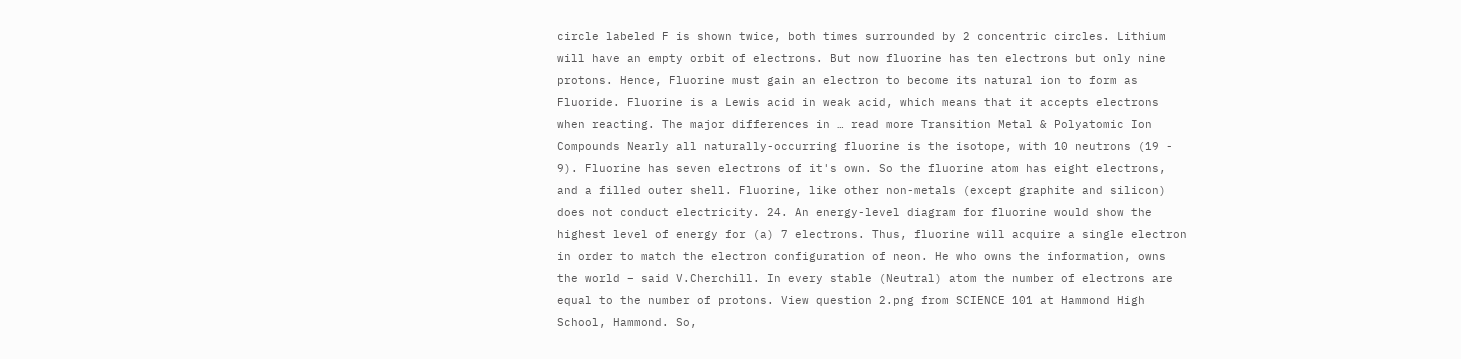circle labeled F is shown twice, both times surrounded by 2 concentric circles. Lithium will have an empty orbit of electrons. But now fluorine has ten electrons but only nine protons. Hence, Fluorine must gain an electron to become its natural ion to form as Fluoride. Fluorine is a Lewis acid in weak acid, which means that it accepts electrons when reacting. The major differences in … read more Transition Metal & Polyatomic Ion Compounds Nearly all naturally-occurring fluorine is the isotope, with 10 neutrons (19 - 9). Fluorine has seven electrons of it's own. So the fluorine atom has eight electrons, and a filled outer shell. Fluorine, like other non-metals (except graphite and silicon) does not conduct electricity. 24. An energy-level diagram for fluorine would show the highest level of energy for (a) 7 electrons. Thus, fluorine will acquire a single electron in order to match the electron configuration of neon. He who owns the information, owns the world – said V.Cherchill. In every stable (Neutral) atom the number of electrons are equal to the number of protons. View question 2.png from SCIENCE 101 at Hammond High School, Hammond. So,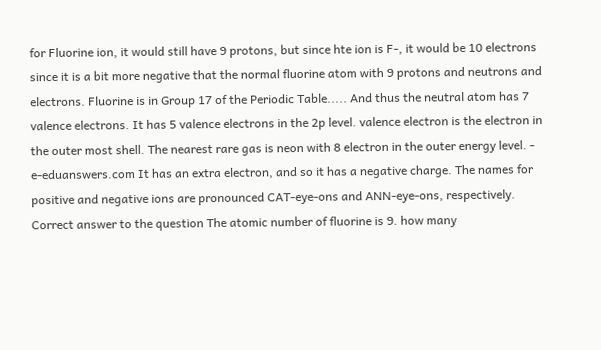for Fluorine ion, it would still have 9 protons, but since hte ion is F-, it would be 10 electrons since it is a bit more negative that the normal fluorine atom with 9 protons and neutrons and electrons. Fluorine is in Group 17 of the Periodic Table..... And thus the neutral atom has 7 valence electrons. It has 5 valence electrons in the 2p level. valence electron is the electron in the outer most shell. The nearest rare gas is neon with 8 electron in the outer energy level. - e-eduanswers.com It has an extra electron, and so it has a negative charge. The names for positive and negative ions are pronounced CAT-eye-ons and ANN-eye-ons, respectively. Correct answer to the question The atomic number of fluorine is 9. how many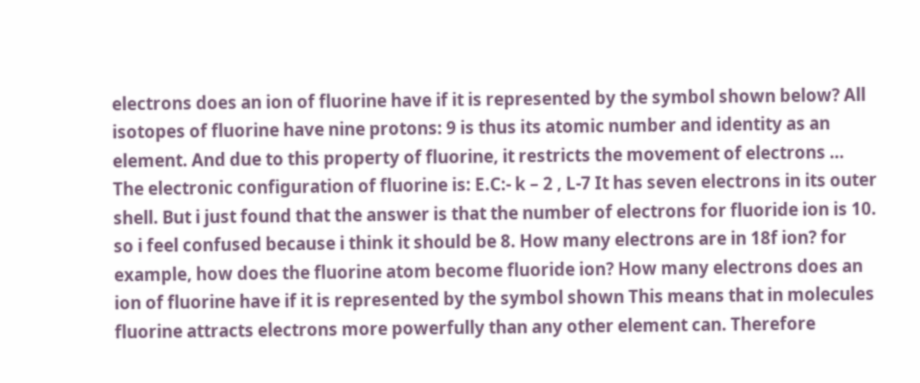electrons does an ion of fluorine have if it is represented by the symbol shown below? All isotopes of fluorine have nine protons: 9 is thus its atomic number and identity as an element. And due to this property of fluorine, it restricts the movement of electrons … The electronic configuration of fluorine is: E.C:- k – 2 , L-7 It has seven electrons in its outer shell. But i just found that the answer is that the number of electrons for fluoride ion is 10. so i feel confused because i think it should be 8. How many electrons are in 18f ion? for example, how does the fluorine atom become fluoride ion? How many electrons does an ion of fluorine have if it is represented by the symbol shown This means that in molecules fluorine attracts electrons more powerfully than any other element can. Therefore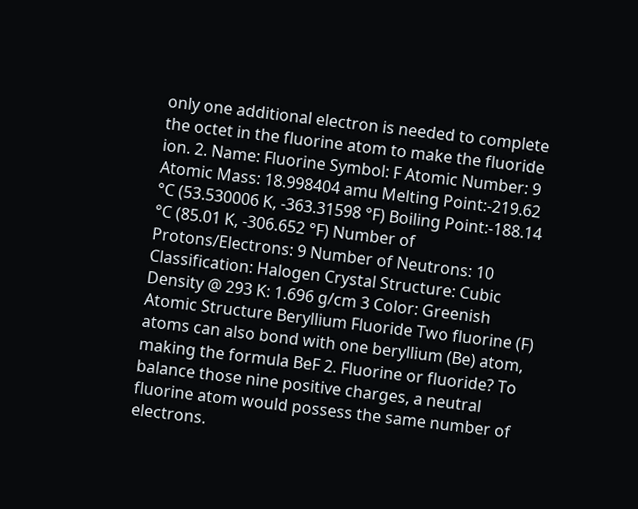only one additional electron is needed to complete the octet in the fluorine atom to make the fluoride ion. 2. Name: Fluorine Symbol: F Atomic Number: 9 Atomic Mass: 18.998404 amu Melting Point:-219.62 °C (53.530006 K, -363.31598 °F) Boiling Point:-188.14 °C (85.01 K, -306.652 °F) Number of Protons/Electrons: 9 Number of Neutrons: 10 Classification: Halogen Crystal Structure: Cubic Density @ 293 K: 1.696 g/cm 3 Color: Greenish Atomic Structure Beryllium Fluoride Two fluorine (F) atoms can also bond with one beryllium (Be) atom, making the formula BeF 2. Fluorine or fluoride? To balance those nine positive charges, a neutral fluorine atom would possess the same number of electrons.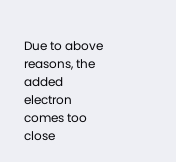Due to above reasons, the added electron comes too close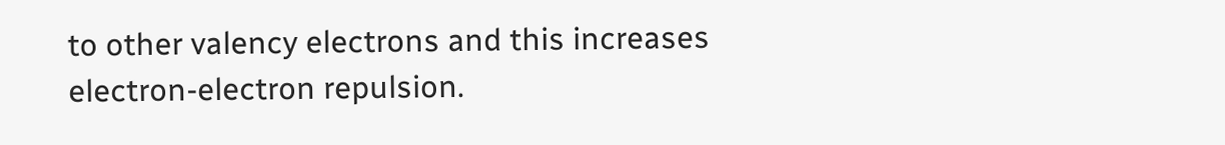to other valency electrons and this increases electron-electron repulsion.